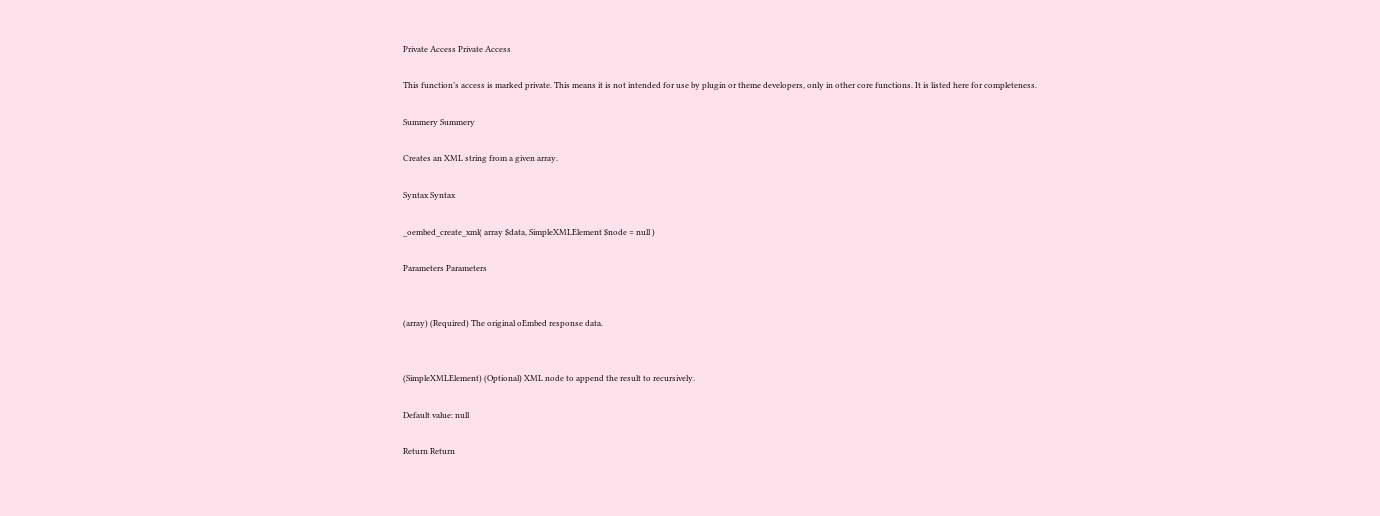Private Access Private Access

This function’s access is marked private. This means it is not intended for use by plugin or theme developers, only in other core functions. It is listed here for completeness.

Summery Summery

Creates an XML string from a given array.

Syntax Syntax

_oembed_create_xml( array $data, SimpleXMLElement $node = null )

Parameters Parameters


(array) (Required) The original oEmbed response data.


(SimpleXMLElement) (Optional) XML node to append the result to recursively.

Default value: null

Return Return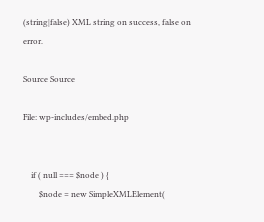(string|false) XML string on success, false on error.

Source Source

File: wp-includes/embed.php


    if ( null === $node ) {
        $node = new SimpleXMLElement(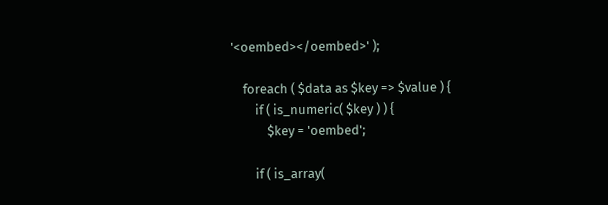'<oembed></oembed>' );

    foreach ( $data as $key => $value ) {
        if ( is_numeric( $key ) ) {
            $key = 'oembed';

        if ( is_array(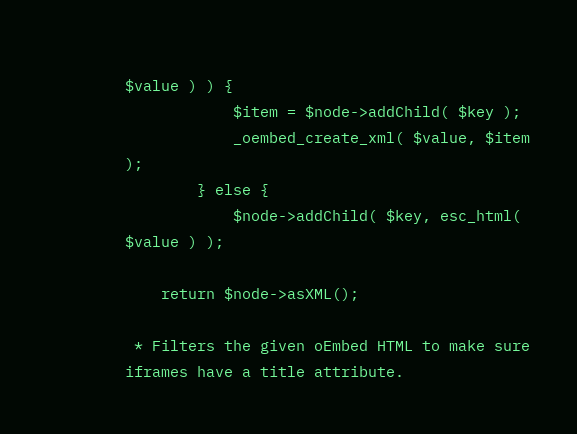$value ) ) {
            $item = $node->addChild( $key );
            _oembed_create_xml( $value, $item );
        } else {
            $node->addChild( $key, esc_html( $value ) );

    return $node->asXML();

 * Filters the given oEmbed HTML to make sure iframes have a title attribute.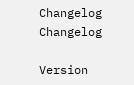Changelog Changelog

Version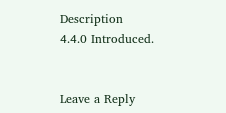Description
4.4.0 Introduced.


Leave a Reply